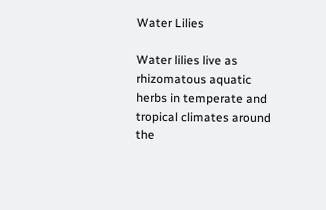Water Lilies

Water lilies live as rhizomatous aquatic herbs in temperate and tropical climates around the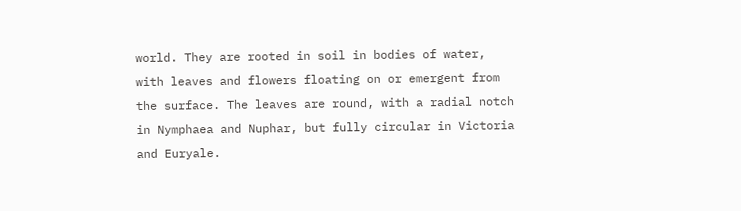world. They are rooted in soil in bodies of water, with leaves and flowers floating on or emergent from the surface. The leaves are round, with a radial notch in Nymphaea and Nuphar, but fully circular in Victoria and Euryale.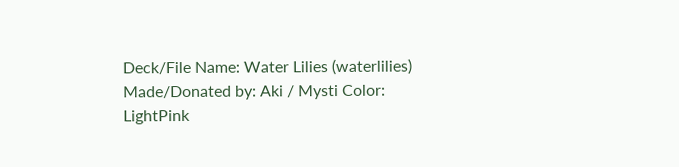Deck/File Name: Water Lilies (waterlilies)
Made/Donated by: Aki / Mysti Color: LightPink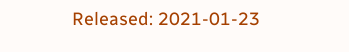Released: 2021-01-23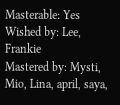Masterable: Yes
Wished by: Lee, Frankie
Mastered by: Mysti, Mio, Lina, april, saya,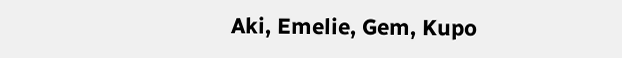Aki, Emelie, Gem, Kupo